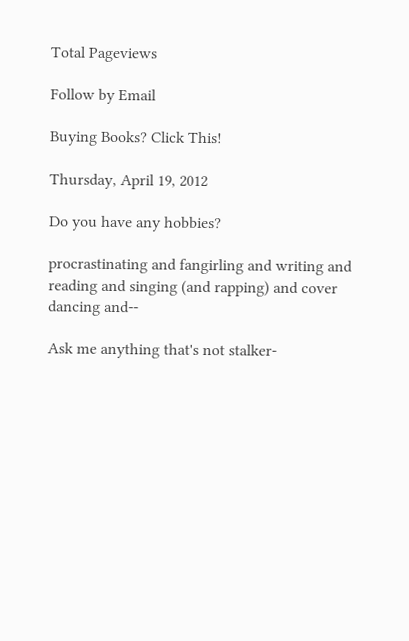Total Pageviews

Follow by Email

Buying Books? Click This!

Thursday, April 19, 2012

Do you have any hobbies?

procrastinating and fangirling and writing and reading and singing (and rapping) and cover dancing and--

Ask me anything that's not stalker-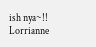ish nya~!! Lorrianne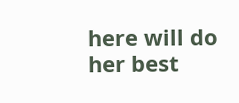here will do her best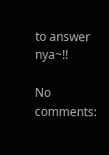to answer nya~!!

No comments: